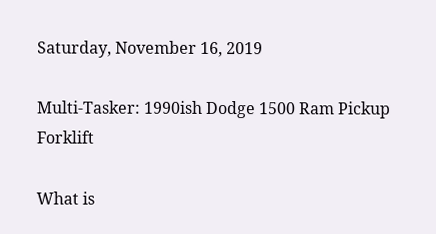Saturday, November 16, 2019

Multi-Tasker: 1990ish Dodge 1500 Ram Pickup Forklift

What is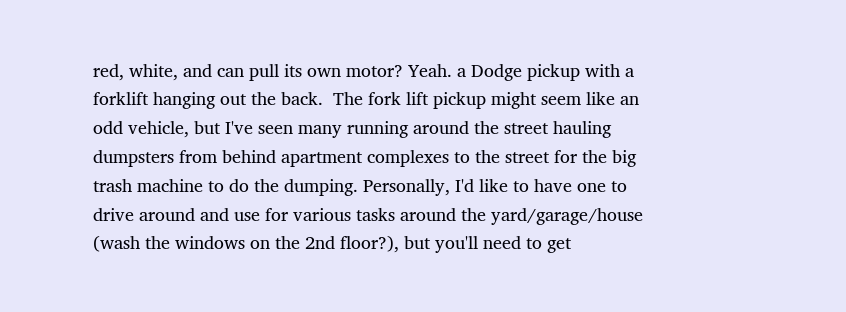red, white, and can pull its own motor? Yeah. a Dodge pickup with a forklift hanging out the back.  The fork lift pickup might seem like an odd vehicle, but I've seen many running around the street hauling dumpsters from behind apartment complexes to the street for the big trash machine to do the dumping. Personally, I'd like to have one to drive around and use for various tasks around the yard/garage/house (wash the windows on the 2nd floor?), but you'll need to get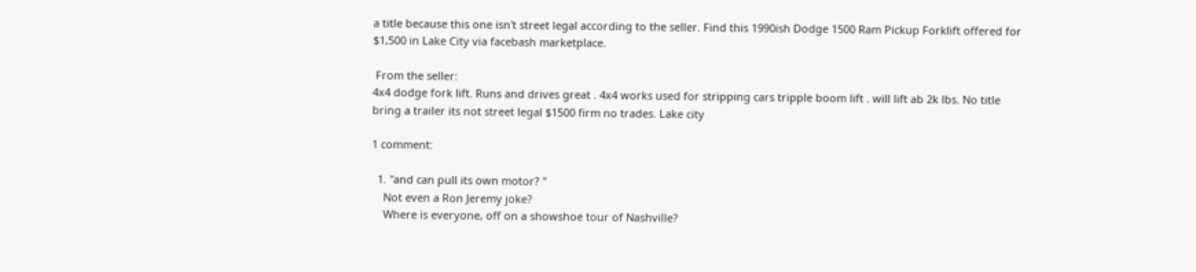a title because this one isn't street legal according to the seller. Find this 1990ish Dodge 1500 Ram Pickup Forklift offered for $1,500 in Lake City via facebash marketplace.

 From the seller:
4x4 dodge fork lift. Runs and drives great . 4x4 works used for stripping cars tripple boom lift . will lift ab 2k lbs. No title bring a trailer its not street legal $1500 firm no trades. Lake city

1 comment:

  1. "and can pull its own motor? "
    Not even a Ron Jeremy joke?
    Where is everyone, off on a showshoe tour of Nashville?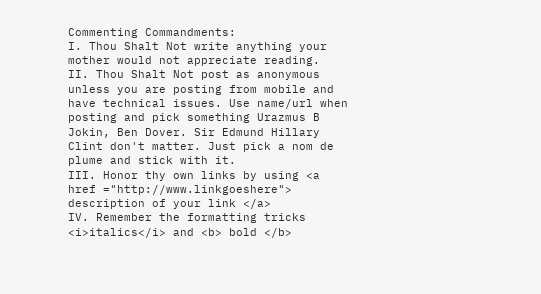Commenting Commandments:
I. Thou Shalt Not write anything your mother would not appreciate reading.
II. Thou Shalt Not post as anonymous unless you are posting from mobile and have technical issues. Use name/url when posting and pick something Urazmus B Jokin, Ben Dover. Sir Edmund Hillary Clint don't matter. Just pick a nom de plume and stick with it.
III. Honor thy own links by using <a href ="http://www.linkgoeshere"> description of your link </a>
IV. Remember the formatting tricks <i>italics</i> and <b> bold </b>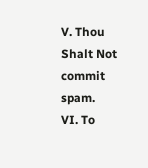V. Thou Shalt Not commit spam.
VI. To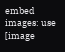embed images: use [image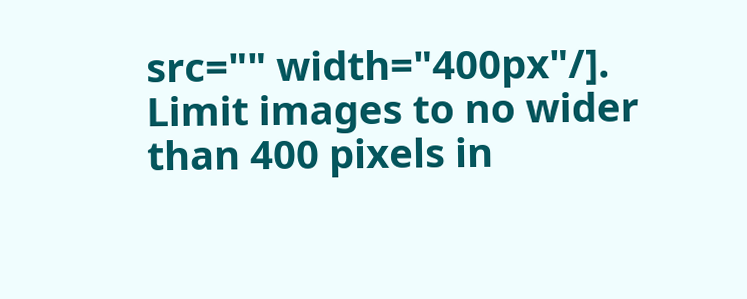src="" width="400px"/]. Limit images to no wider than 400 pixels in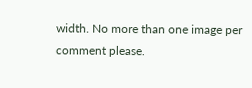width. No more than one image per comment please.